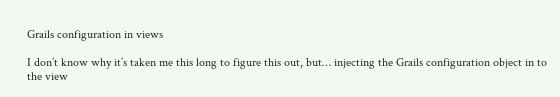Grails configuration in views

I don’t know why it’s taken me this long to figure this out, but… injecting the Grails configuration object in to the view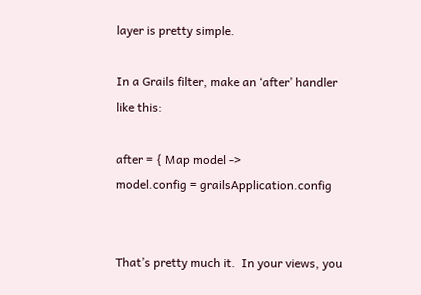layer is pretty simple.

In a Grails filter, make an ‘after’ handler like this:

after = { Map model ->
model.config = grailsApplication.config


That’s pretty much it.  In your views, you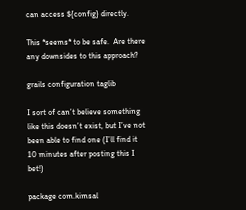can access ${config} directly.

This *seems* to be safe.  Are there any downsides to this approach?

grails configuration taglib

I sort of can’t believe something like this doesn’t exist, but I’ve not been able to find one (I’ll find it 10 minutes after posting this I bet!)

package com.kimsal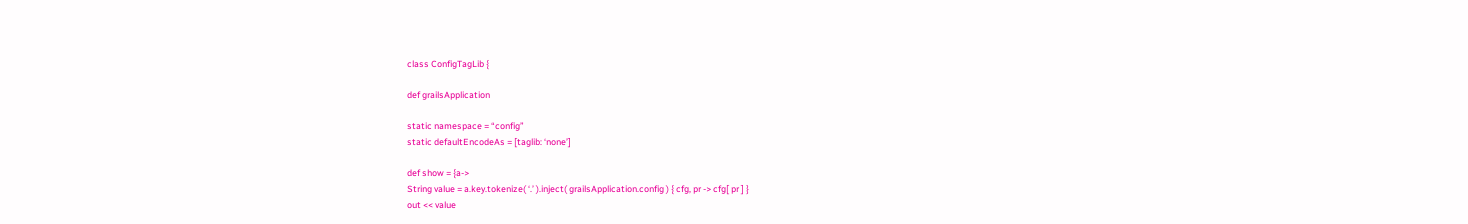class ConfigTagLib {

def grailsApplication

static namespace = “config”
static defaultEncodeAs = [taglib: ‘none’]

def show = {a->
String value = a.key.tokenize( ‘.’ ).inject( grailsApplication.config ) { cfg, pr -> cfg[ pr ] }
out << value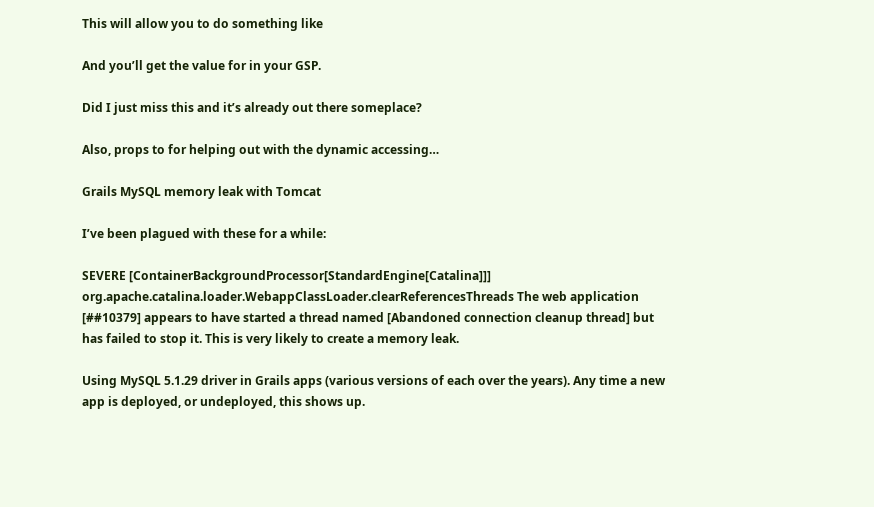This will allow you to do something like

And you’ll get the value for in your GSP.

Did I just miss this and it’s already out there someplace?

Also, props to for helping out with the dynamic accessing…

Grails MySQL memory leak with Tomcat

I’ve been plagued with these for a while:

SEVERE [ContainerBackgroundProcessor[StandardEngine[Catalina]]] org.apache.catalina.loader.WebappClassLoader.clearReferencesThreads The web application [##10379] appears to have started a thread named [Abandoned connection cleanup thread] but has failed to stop it. This is very likely to create a memory leak.

Using MySQL 5.1.29 driver in Grails apps (various versions of each over the years). Any time a new app is deployed, or undeployed, this shows up.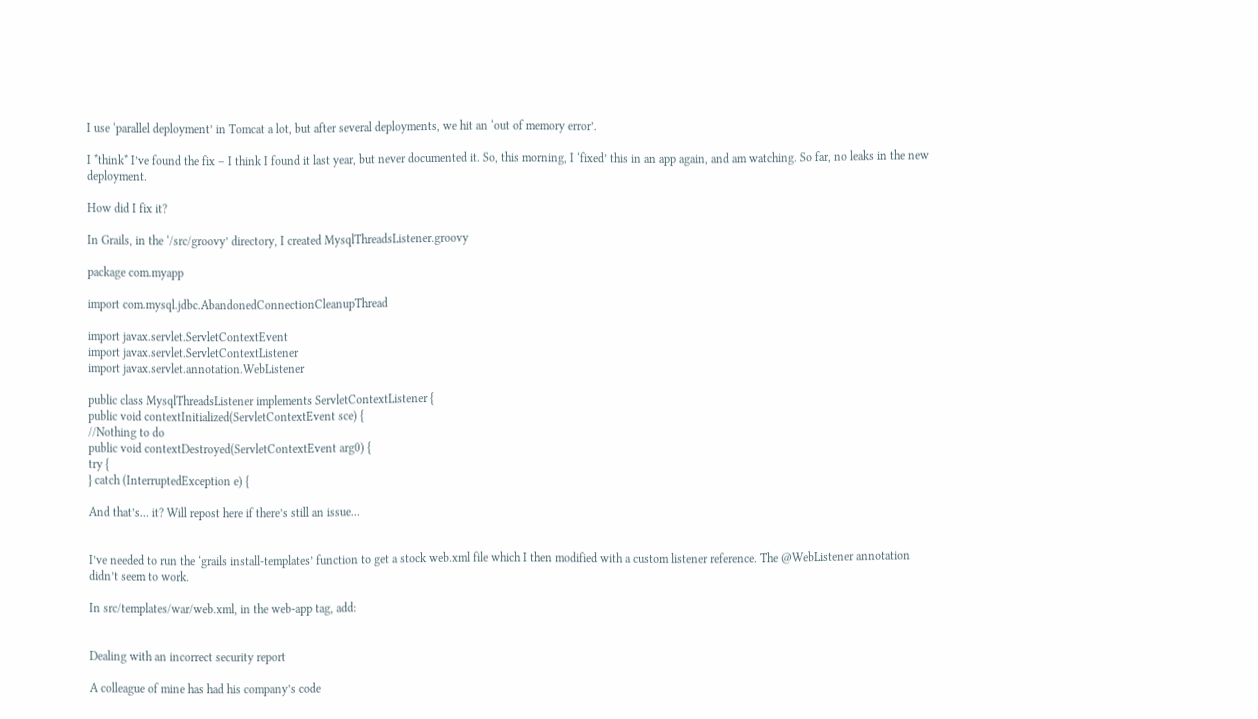I use ‘parallel deployment’ in Tomcat a lot, but after several deployments, we hit an ‘out of memory error’.

I *think* I’ve found the fix – I think I found it last year, but never documented it. So, this morning, I ‘fixed’ this in an app again, and am watching. So far, no leaks in the new deployment.

How did I fix it?

In Grails, in the ‘/src/groovy’ directory, I created MysqlThreadsListener.groovy

package com.myapp

import com.mysql.jdbc.AbandonedConnectionCleanupThread

import javax.servlet.ServletContextEvent
import javax.servlet.ServletContextListener
import javax.servlet.annotation.WebListener

public class MysqlThreadsListener implements ServletContextListener {
public void contextInitialized(ServletContextEvent sce) {
//Nothing to do
public void contextDestroyed(ServletContextEvent arg0) {
try {
} catch (InterruptedException e) {

And that’s… it? Will repost here if there’s still an issue…


I’ve needed to run the ‘grails install-templates’ function to get a stock web.xml file which I then modified with a custom listener reference. The @WebListener annotation didn’t seem to work.

In src/templates/war/web.xml, in the web-app tag, add:


Dealing with an incorrect security report

A colleague of mine has had his company’s code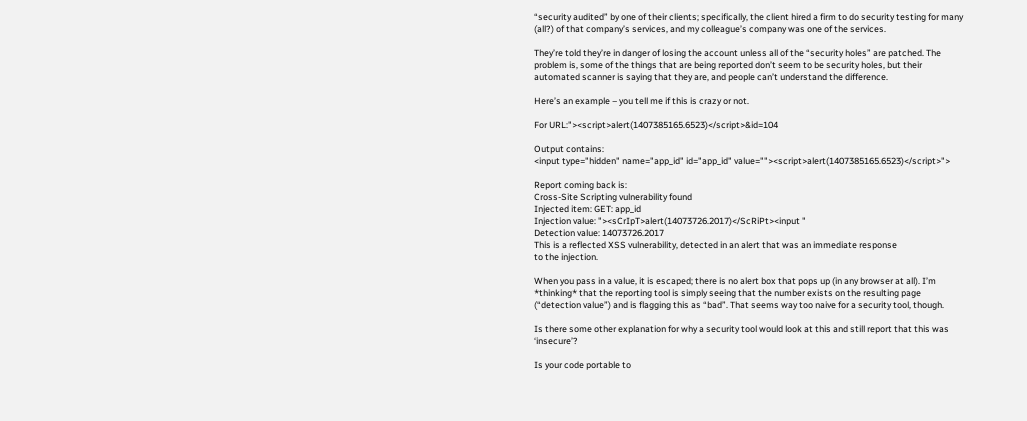“security audited” by one of their clients; specifically, the client hired a firm to do security testing for many (all?) of that company’s services, and my colleague’s company was one of the services.

They’re told they’re in danger of losing the account unless all of the “security holes” are patched. The problem is, some of the things that are being reported don’t seem to be security holes, but their automated scanner is saying that they are, and people can’t understand the difference.

Here’s an example – you tell me if this is crazy or not.

For URL:"><script>alert(1407385165.6523)</script>&id=104

Output contains:
<input type="hidden" name="app_id" id="app_id" value=""><script>alert(1407385165.6523)</script>">

Report coming back is:
Cross-Site Scripting vulnerability found
Injected item: GET: app_id
Injection value: "><sCrIpT>alert(14073726.2017)</ScRiPt><input "
Detection value: 14073726.2017
This is a reflected XSS vulnerability, detected in an alert that was an immediate response
to the injection.

When you pass in a value, it is escaped; there is no alert box that pops up (in any browser at all). I’m *thinking* that the reporting tool is simply seeing that the number exists on the resulting page (“detection value”) and is flagging this as “bad”. That seems way too naive for a security tool, though.

Is there some other explanation for why a security tool would look at this and still report that this was ‘insecure’?

Is your code portable to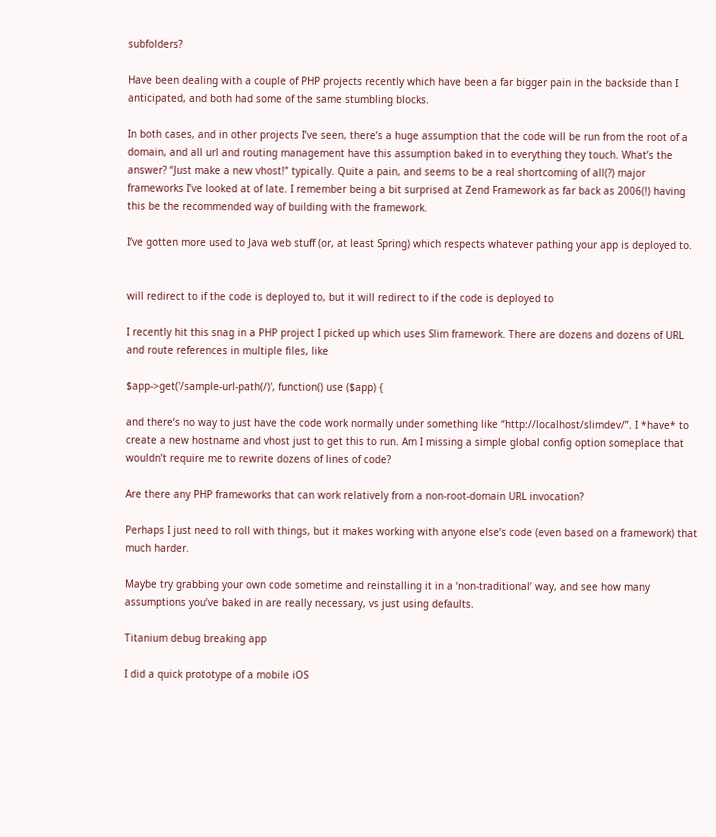subfolders?

Have been dealing with a couple of PHP projects recently which have been a far bigger pain in the backside than I anticipated, and both had some of the same stumbling blocks.

In both cases, and in other projects I’ve seen, there’s a huge assumption that the code will be run from the root of a domain, and all url and routing management have this assumption baked in to everything they touch. What’s the answer? “Just make a new vhost!” typically. Quite a pain, and seems to be a real shortcoming of all(?) major frameworks I’ve looked at of late. I remember being a bit surprised at Zend Framework as far back as 2006(!) having this be the recommended way of building with the framework.

I’ve gotten more used to Java web stuff (or, at least Spring) which respects whatever pathing your app is deployed to.


will redirect to if the code is deployed to, but it will redirect to if the code is deployed to

I recently hit this snag in a PHP project I picked up which uses Slim framework. There are dozens and dozens of URL and route references in multiple files, like

$app->get('/sample-url-path(/)', function() use ($app) {

and there’s no way to just have the code work normally under something like “http://localhost/slimdev/”. I *have* to create a new hostname and vhost just to get this to run. Am I missing a simple global config option someplace that wouldn’t require me to rewrite dozens of lines of code?

Are there any PHP frameworks that can work relatively from a non-root-domain URL invocation?

Perhaps I just need to roll with things, but it makes working with anyone else’s code (even based on a framework) that much harder.

Maybe try grabbing your own code sometime and reinstalling it in a ‘non-traditional’ way, and see how many assumptions you’ve baked in are really necessary, vs just using defaults.

Titanium debug breaking app

I did a quick prototype of a mobile iOS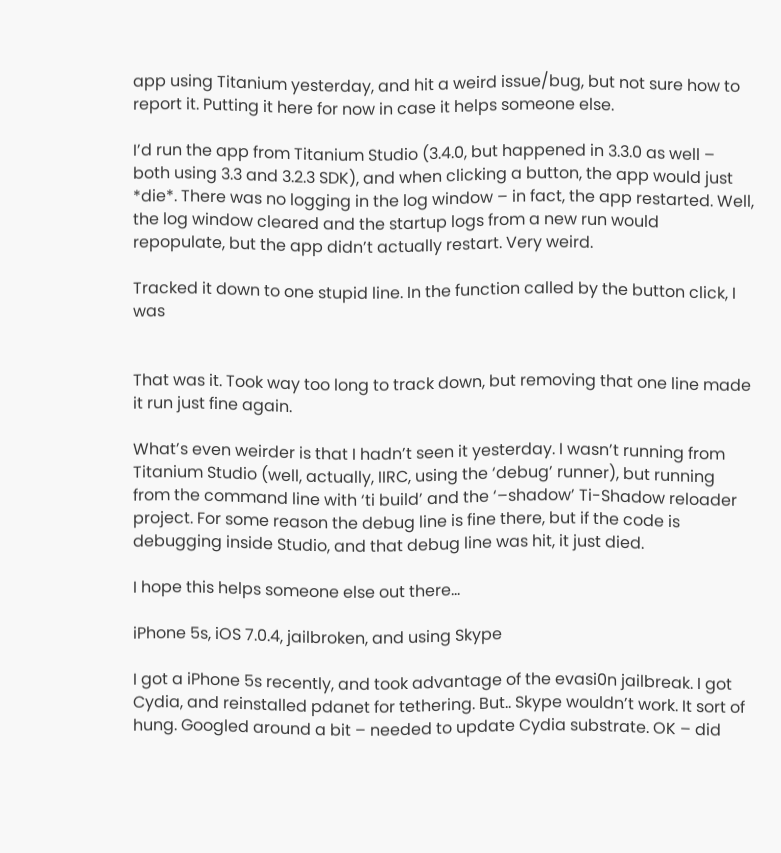app using Titanium yesterday, and hit a weird issue/bug, but not sure how to report it. Putting it here for now in case it helps someone else.

I’d run the app from Titanium Studio (3.4.0, but happened in 3.3.0 as well – both using 3.3 and 3.2.3 SDK), and when clicking a button, the app would just *die*. There was no logging in the log window – in fact, the app restarted. Well, the log window cleared and the startup logs from a new run would repopulate, but the app didn’t actually restart. Very weird.

Tracked it down to one stupid line. In the function called by the button click, I was


That was it. Took way too long to track down, but removing that one line made it run just fine again.

What’s even weirder is that I hadn’t seen it yesterday. I wasn’t running from Titanium Studio (well, actually, IIRC, using the ‘debug’ runner), but running from the command line with ‘ti build’ and the ‘–shadow’ Ti-Shadow reloader project. For some reason the debug line is fine there, but if the code is debugging inside Studio, and that debug line was hit, it just died.

I hope this helps someone else out there…

iPhone 5s, iOS 7.0.4, jailbroken, and using Skype

I got a iPhone 5s recently, and took advantage of the evasi0n jailbreak. I got Cydia, and reinstalled pdanet for tethering. But.. Skype wouldn’t work. It sort of hung. Googled around a bit – needed to update Cydia substrate. OK – did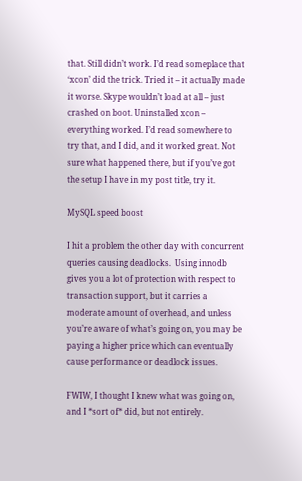that. Still didn’t work. I’d read someplace that ‘xcon’ did the trick. Tried it – it actually made it worse. Skype wouldn’t load at all – just crashed on boot. Uninstalled xcon – everything worked. I’d read somewhere to try that, and I did, and it worked great. Not sure what happened there, but if you’ve got the setup I have in my post title, try it.

MySQL speed boost

I hit a problem the other day with concurrent queries causing deadlocks.  Using innodb gives you a lot of protection with respect to transaction support, but it carries a moderate amount of overhead, and unless you’re aware of what’s going on, you may be paying a higher price which can eventually cause performance or deadlock issues.

FWIW, I thought I knew what was going on, and I *sort of* did, but not entirely.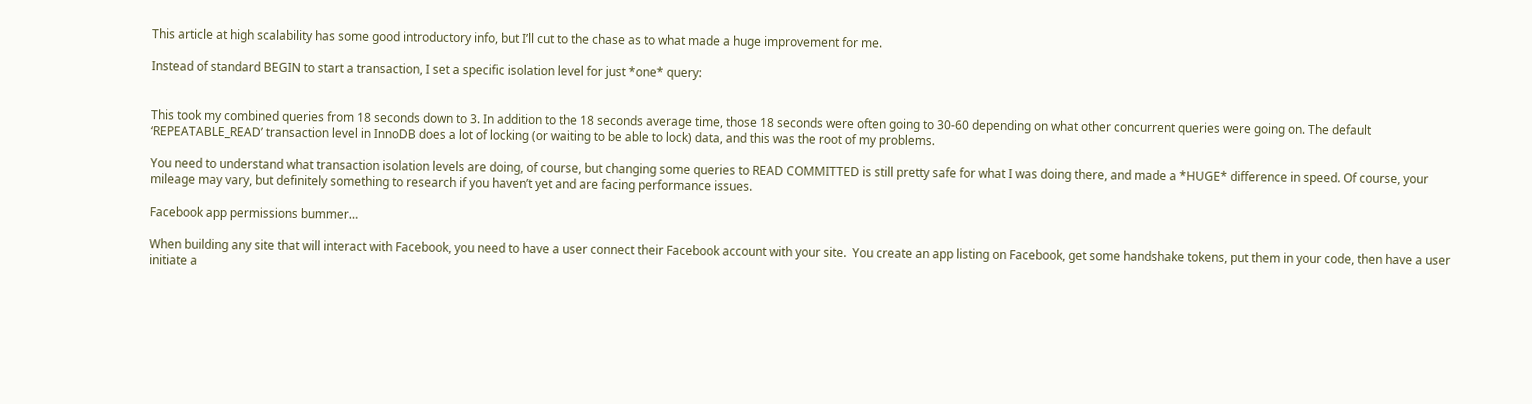This article at high scalability has some good introductory info, but I’ll cut to the chase as to what made a huge improvement for me.

Instead of standard BEGIN to start a transaction, I set a specific isolation level for just *one* query:


This took my combined queries from 18 seconds down to 3. In addition to the 18 seconds average time, those 18 seconds were often going to 30-60 depending on what other concurrent queries were going on. The default ‘REPEATABLE_READ’ transaction level in InnoDB does a lot of locking (or waiting to be able to lock) data, and this was the root of my problems.

You need to understand what transaction isolation levels are doing, of course, but changing some queries to READ COMMITTED is still pretty safe for what I was doing there, and made a *HUGE* difference in speed. Of course, your mileage may vary, but definitely something to research if you haven’t yet and are facing performance issues.

Facebook app permissions bummer…

When building any site that will interact with Facebook, you need to have a user connect their Facebook account with your site.  You create an app listing on Facebook, get some handshake tokens, put them in your code, then have a user initiate a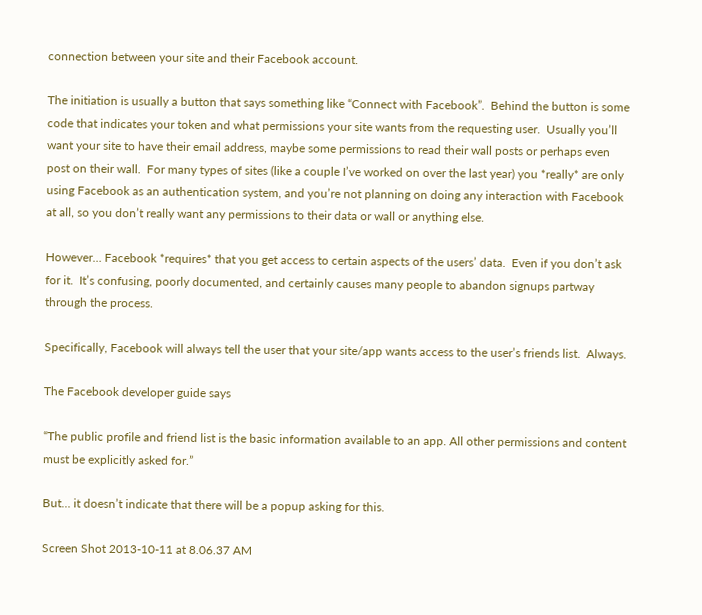connection between your site and their Facebook account.

The initiation is usually a button that says something like “Connect with Facebook”.  Behind the button is some code that indicates your token and what permissions your site wants from the requesting user.  Usually you’ll want your site to have their email address, maybe some permissions to read their wall posts or perhaps even post on their wall.  For many types of sites (like a couple I’ve worked on over the last year) you *really* are only using Facebook as an authentication system, and you’re not planning on doing any interaction with Facebook at all, so you don’t really want any permissions to their data or wall or anything else.

However… Facebook *requires* that you get access to certain aspects of the users’ data.  Even if you don’t ask for it.  It’s confusing, poorly documented, and certainly causes many people to abandon signups partway through the process.

Specifically, Facebook will always tell the user that your site/app wants access to the user’s friends list.  Always.

The Facebook developer guide says

“The public profile and friend list is the basic information available to an app. All other permissions and content must be explicitly asked for.”

But… it doesn’t indicate that there will be a popup asking for this.

Screen Shot 2013-10-11 at 8.06.37 AM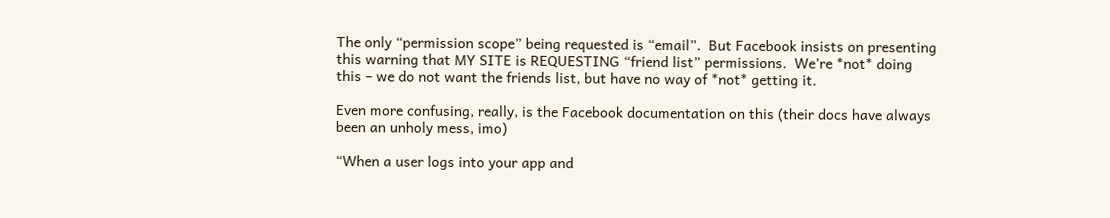The only “permission scope” being requested is “email”.  But Facebook insists on presenting this warning that MY SITE is REQUESTING “friend list” permissions.  We’re *not* doing this – we do not want the friends list, but have no way of *not* getting it.

Even more confusing, really, is the Facebook documentation on this (their docs have always been an unholy mess, imo)

“When a user logs into your app and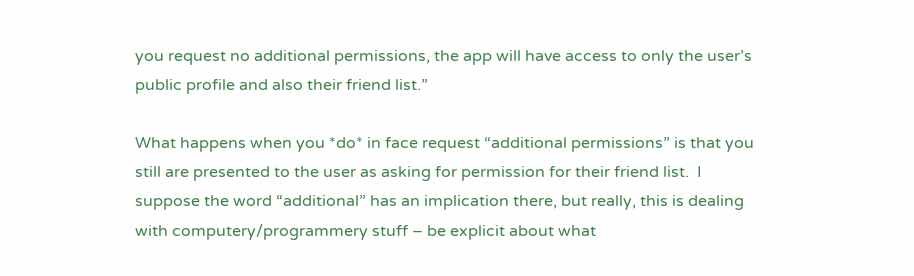you request no additional permissions, the app will have access to only the user’s public profile and also their friend list.”

What happens when you *do* in face request “additional permissions” is that you still are presented to the user as asking for permission for their friend list.  I suppose the word “additional” has an implication there, but really, this is dealing with computery/programmery stuff – be explicit about what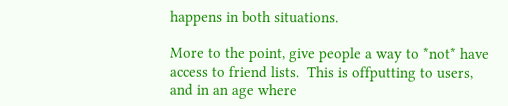happens in both situations.

More to the point, give people a way to *not* have access to friend lists.  This is offputting to users, and in an age where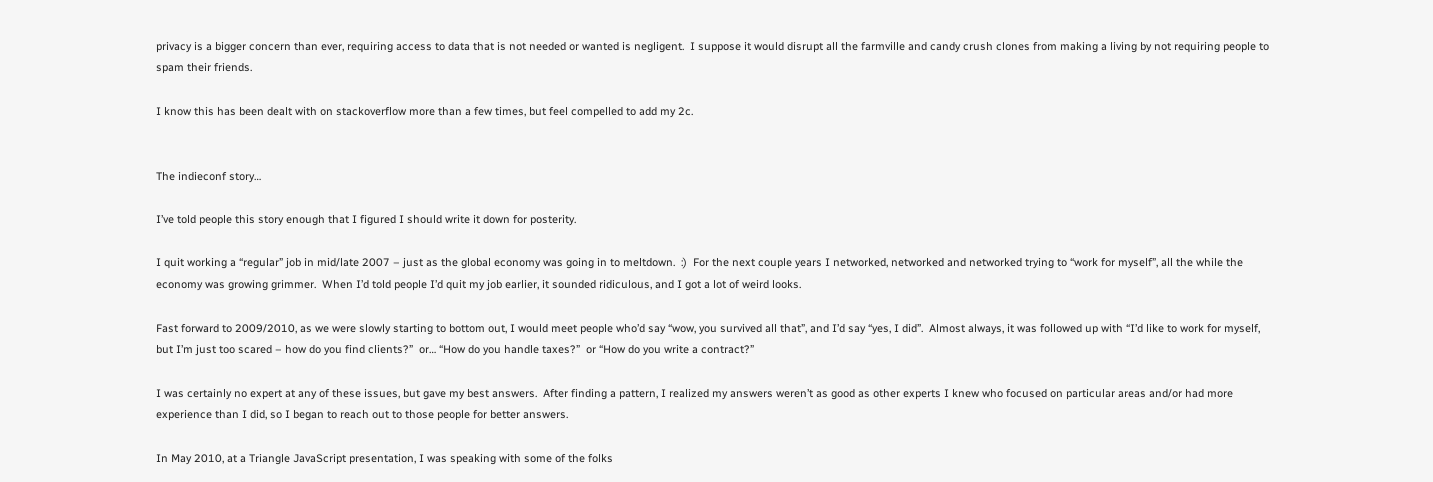privacy is a bigger concern than ever, requiring access to data that is not needed or wanted is negligent.  I suppose it would disrupt all the farmville and candy crush clones from making a living by not requiring people to spam their friends.

I know this has been dealt with on stackoverflow more than a few times, but feel compelled to add my 2c.


The indieconf story…

I’ve told people this story enough that I figured I should write it down for posterity.

I quit working a “regular” job in mid/late 2007 – just as the global economy was going in to meltdown.  :)  For the next couple years I networked, networked and networked trying to “work for myself”, all the while the economy was growing grimmer.  When I’d told people I’d quit my job earlier, it sounded ridiculous, and I got a lot of weird looks.

Fast forward to 2009/2010, as we were slowly starting to bottom out, I would meet people who’d say “wow, you survived all that”, and I’d say “yes, I did”.  Almost always, it was followed up with “I’d like to work for myself, but I’m just too scared – how do you find clients?”  or… “How do you handle taxes?”  or “How do you write a contract?”

I was certainly no expert at any of these issues, but gave my best answers.  After finding a pattern, I realized my answers weren’t as good as other experts I knew who focused on particular areas and/or had more experience than I did, so I began to reach out to those people for better answers.

In May 2010, at a Triangle JavaScript presentation, I was speaking with some of the folks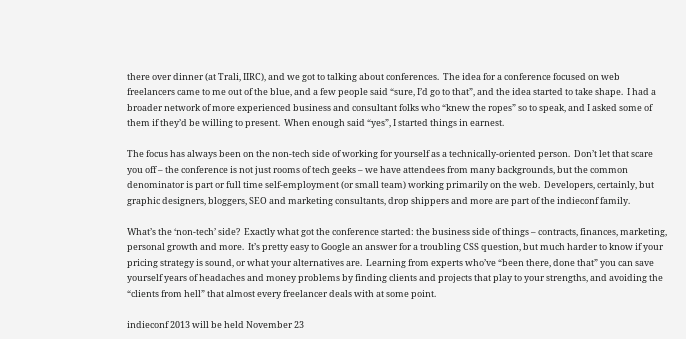there over dinner (at Trali, IIRC), and we got to talking about conferences.  The idea for a conference focused on web freelancers came to me out of the blue, and a few people said “sure, I’d go to that”, and the idea started to take shape.  I had a broader network of more experienced business and consultant folks who “knew the ropes” so to speak, and I asked some of them if they’d be willing to present.  When enough said “yes”, I started things in earnest.

The focus has always been on the non-tech side of working for yourself as a technically-oriented person.  Don’t let that scare you off – the conference is not just rooms of tech geeks – we have attendees from many backgrounds, but the common denominator is part or full time self-employment (or small team) working primarily on the web.  Developers, certainly, but graphic designers, bloggers, SEO and marketing consultants, drop shippers and more are part of the indieconf family.

What’s the ‘non-tech’ side?  Exactly what got the conference started: the business side of things – contracts, finances, marketing, personal growth and more.  It’s pretty easy to Google an answer for a troubling CSS question, but much harder to know if your pricing strategy is sound, or what your alternatives are.  Learning from experts who’ve “been there, done that” you can save yourself years of headaches and money problems by finding clients and projects that play to your strengths, and avoiding the “clients from hell” that almost every freelancer deals with at some point.

indieconf 2013 will be held November 23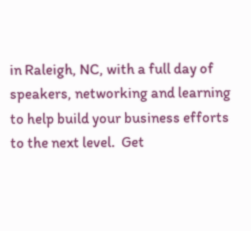in Raleigh, NC, with a full day of speakers, networking and learning to help build your business efforts to the next level.  Get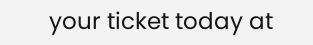your ticket today at